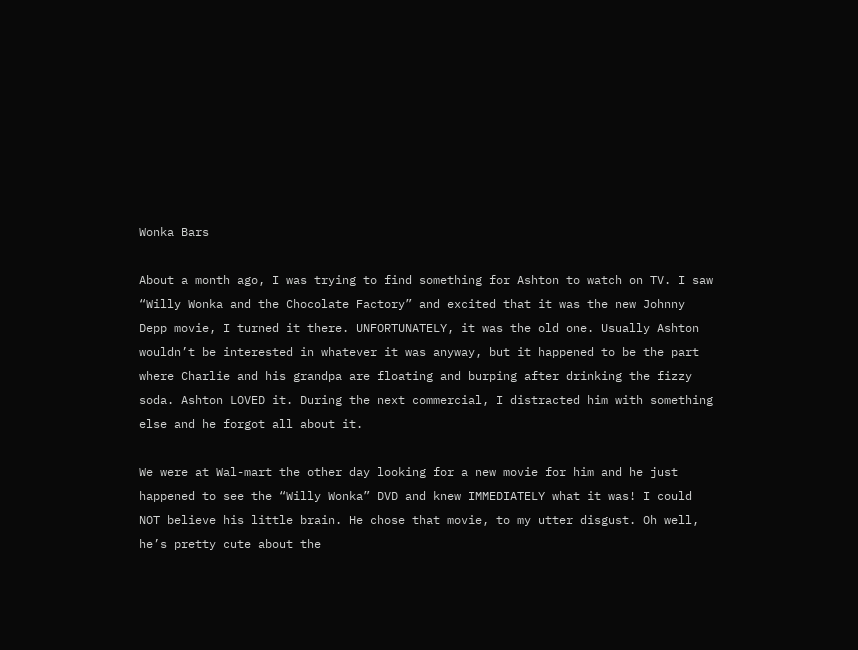Wonka Bars

About a month ago, I was trying to find something for Ashton to watch on TV. I saw “Willy Wonka and the Chocolate Factory” and excited that it was the new Johnny Depp movie, I turned it there. UNFORTUNATELY, it was the old one. Usually Ashton wouldn’t be interested in whatever it was anyway, but it happened to be the part where Charlie and his grandpa are floating and burping after drinking the fizzy soda. Ashton LOVED it. During the next commercial, I distracted him with something else and he forgot all about it.

We were at Wal-mart the other day looking for a new movie for him and he just happened to see the “Willy Wonka” DVD and knew IMMEDIATELY what it was! I could NOT believe his little brain. He chose that movie, to my utter disgust. Oh well, he’s pretty cute about the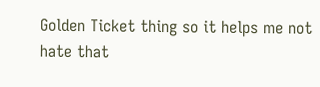Golden Ticket thing so it helps me not hate that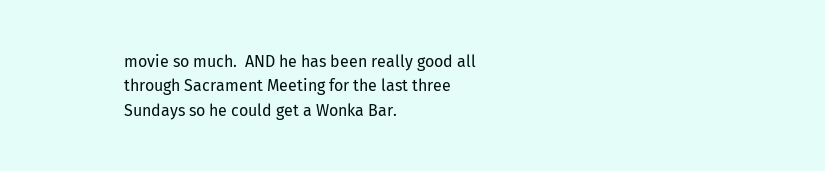movie so much.  AND he has been really good all through Sacrament Meeting for the last three Sundays so he could get a Wonka Bar.